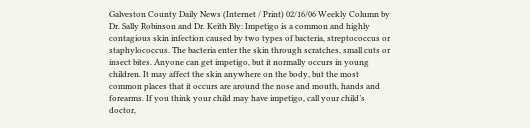Galveston County Daily News (Internet / Print) 02/16/06 Weekly Column by Dr. Sally Robinson and Dr. Keith Bly: Impetigo is a common and highly contagious skin infection caused by two types of bacteria, streptococcus or staphylococcus. The bacteria enter the skin through scratches, small cuts or insect bites. Anyone can get impetigo, but it normally occurs in young children. It may affect the skin anywhere on the body, but the most common places that it occurs are around the nose and mouth, hands and forearms. If you think your child may have impetigo, call your child’s doctor,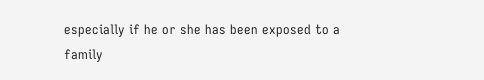especially if he or she has been exposed to a family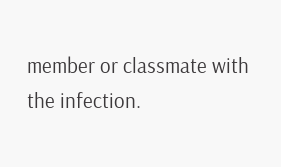member or classmate with the infection.